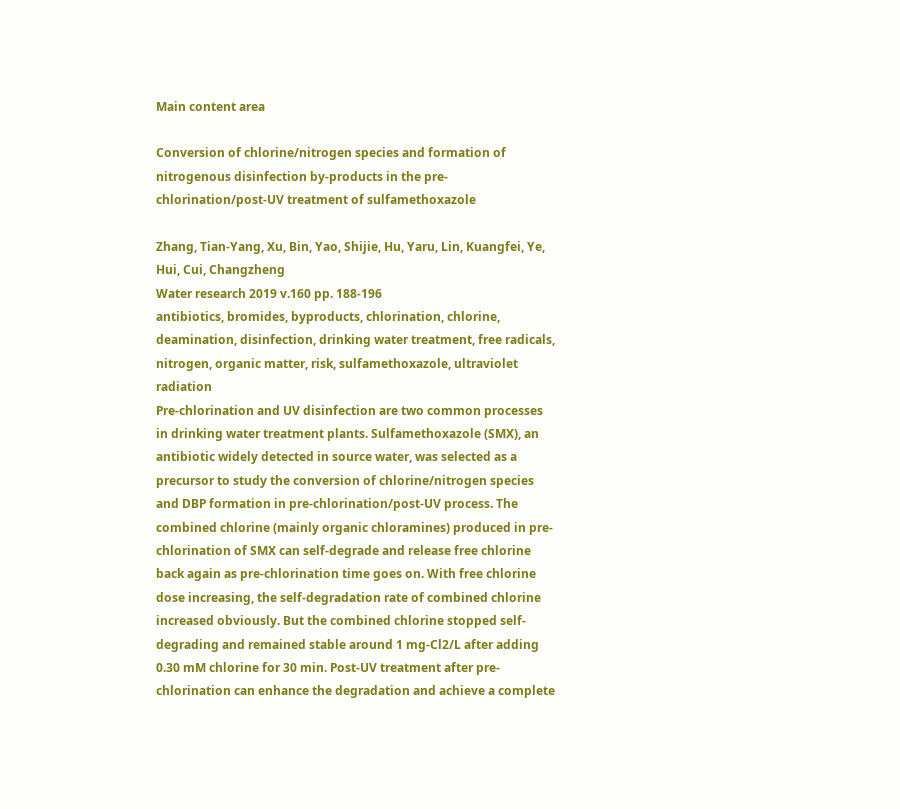Main content area

Conversion of chlorine/nitrogen species and formation of nitrogenous disinfection by-products in the pre-chlorination/post-UV treatment of sulfamethoxazole

Zhang, Tian-Yang, Xu, Bin, Yao, Shijie, Hu, Yaru, Lin, Kuangfei, Ye, Hui, Cui, Changzheng
Water research 2019 v.160 pp. 188-196
antibiotics, bromides, byproducts, chlorination, chlorine, deamination, disinfection, drinking water treatment, free radicals, nitrogen, organic matter, risk, sulfamethoxazole, ultraviolet radiation
Pre-chlorination and UV disinfection are two common processes in drinking water treatment plants. Sulfamethoxazole (SMX), an antibiotic widely detected in source water, was selected as a precursor to study the conversion of chlorine/nitrogen species and DBP formation in pre-chlorination/post-UV process. The combined chlorine (mainly organic chloramines) produced in pre-chlorination of SMX can self-degrade and release free chlorine back again as pre-chlorination time goes on. With free chlorine dose increasing, the self-degradation rate of combined chlorine increased obviously. But the combined chlorine stopped self-degrading and remained stable around 1 mg-Cl2/L after adding 0.30 mM chlorine for 30 min. Post-UV treatment after pre-chlorination can enhance the degradation and achieve a complete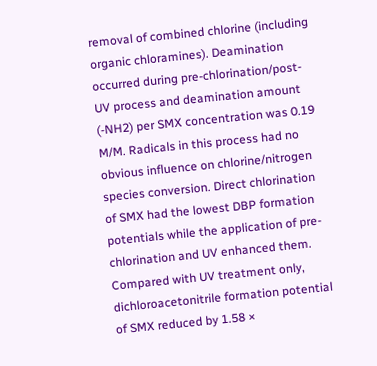removal of combined chlorine (including organic chloramines). Deamination occurred during pre-chlorination/post-UV process and deamination amount (-NH2) per SMX concentration was 0.19 M/M. Radicals in this process had no obvious influence on chlorine/nitrogen species conversion. Direct chlorination of SMX had the lowest DBP formation potentials while the application of pre-chlorination and UV enhanced them. Compared with UV treatment only, dichloroacetonitrile formation potential of SMX reduced by 1.58 ×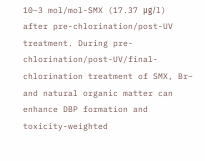10−3 mol/mol-SMX (17.37 μg/l) after pre-chlorination/post-UV treatment. During pre-chlorination/post-UV/final-chlorination treatment of SMX, Br− and natural organic matter can enhance DBP formation and toxicity-weighted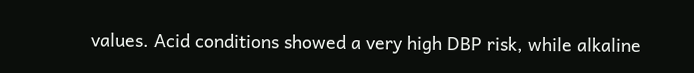values. Acid conditions showed a very high DBP risk, while alkaline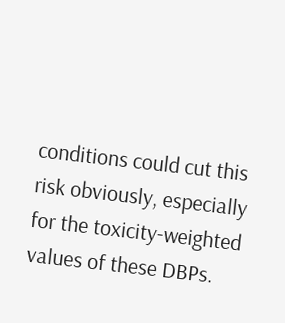conditions could cut this risk obviously, especially for the toxicity-weighted values of these DBPs.